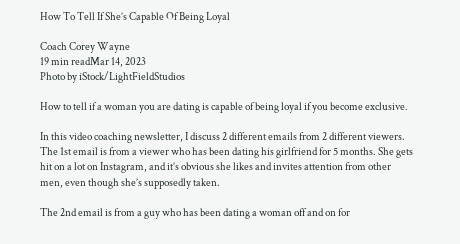How To Tell If She’s Capable Of Being Loyal

Coach Corey Wayne
19 min readMar 14, 2023
Photo by iStock/LightFieldStudios

How to tell if a woman you are dating is capable of being loyal if you become exclusive.

In this video coaching newsletter, I discuss 2 different emails from 2 different viewers. The 1st email is from a viewer who has been dating his girlfriend for 5 months. She gets hit on a lot on Instagram, and it’s obvious she likes and invites attention from other men, even though she’s supposedly taken.

The 2nd email is from a guy who has been dating a woman off and on for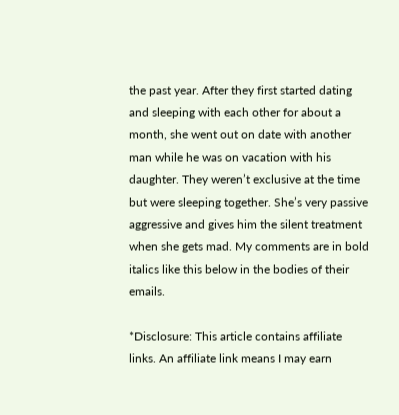the past year. After they first started dating and sleeping with each other for about a month, she went out on date with another man while he was on vacation with his daughter. They weren’t exclusive at the time but were sleeping together. She’s very passive aggressive and gives him the silent treatment when she gets mad. My comments are in bold italics like this below in the bodies of their emails.

*Disclosure: This article contains affiliate links. An affiliate link means I may earn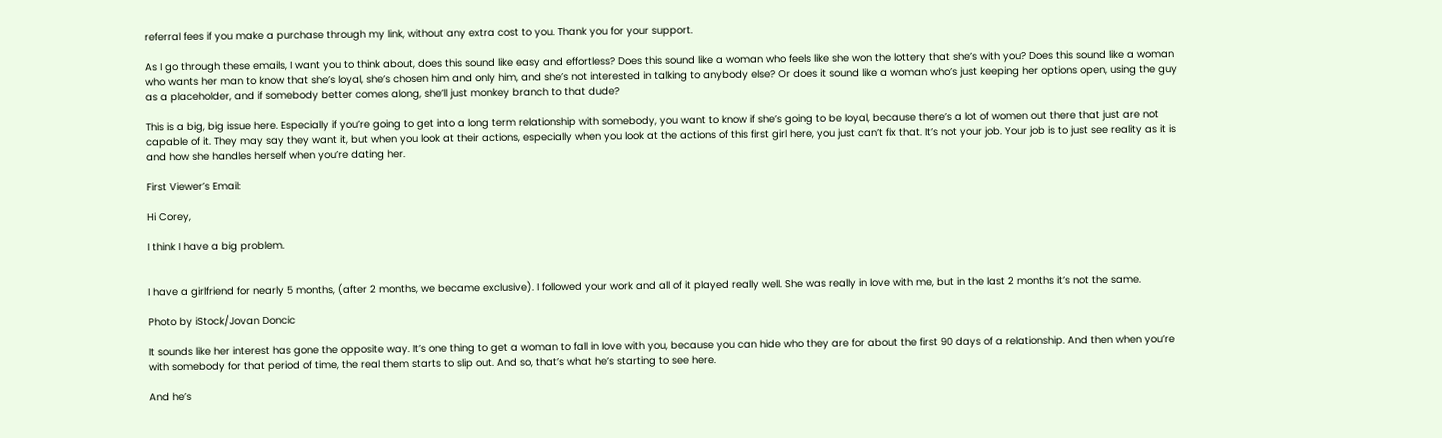referral fees if you make a purchase through my link, without any extra cost to you. Thank you for your support.

As I go through these emails, I want you to think about, does this sound like easy and effortless? Does this sound like a woman who feels like she won the lottery that she’s with you? Does this sound like a woman who wants her man to know that she’s loyal, she’s chosen him and only him, and she’s not interested in talking to anybody else? Or does it sound like a woman who’s just keeping her options open, using the guy as a placeholder, and if somebody better comes along, she’ll just monkey branch to that dude?

This is a big, big issue here. Especially if you’re going to get into a long term relationship with somebody, you want to know if she’s going to be loyal, because there’s a lot of women out there that just are not capable of it. They may say they want it, but when you look at their actions, especially when you look at the actions of this first girl here, you just can’t fix that. It’s not your job. Your job is to just see reality as it is and how she handles herself when you’re dating her.

First Viewer’s Email:

Hi Corey,

I think I have a big problem.


I have a girlfriend for nearly 5 months, (after 2 months, we became exclusive). I followed your work and all of it played really well. She was really in love with me, but in the last 2 months it’s not the same.

Photo by iStock/Jovan Doncic

It sounds like her interest has gone the opposite way. It’s one thing to get a woman to fall in love with you, because you can hide who they are for about the first 90 days of a relationship. And then when you’re with somebody for that period of time, the real them starts to slip out. And so, that’s what he’s starting to see here.

And he’s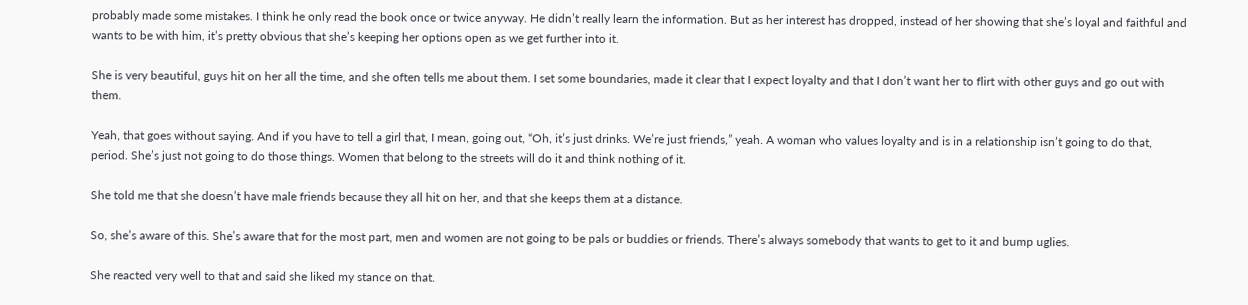probably made some mistakes. I think he only read the book once or twice anyway. He didn’t really learn the information. But as her interest has dropped, instead of her showing that she’s loyal and faithful and wants to be with him, it’s pretty obvious that she’s keeping her options open as we get further into it.

She is very beautiful, guys hit on her all the time, and she often tells me about them. I set some boundaries, made it clear that I expect loyalty and that I don’t want her to flirt with other guys and go out with them.

Yeah, that goes without saying. And if you have to tell a girl that, I mean, going out, “Oh, it’s just drinks. We’re just friends,” yeah. A woman who values loyalty and is in a relationship isn’t going to do that, period. She’s just not going to do those things. Women that belong to the streets will do it and think nothing of it.

She told me that she doesn’t have male friends because they all hit on her, and that she keeps them at a distance.

So, she’s aware of this. She’s aware that for the most part, men and women are not going to be pals or buddies or friends. There’s always somebody that wants to get to it and bump uglies.

She reacted very well to that and said she liked my stance on that.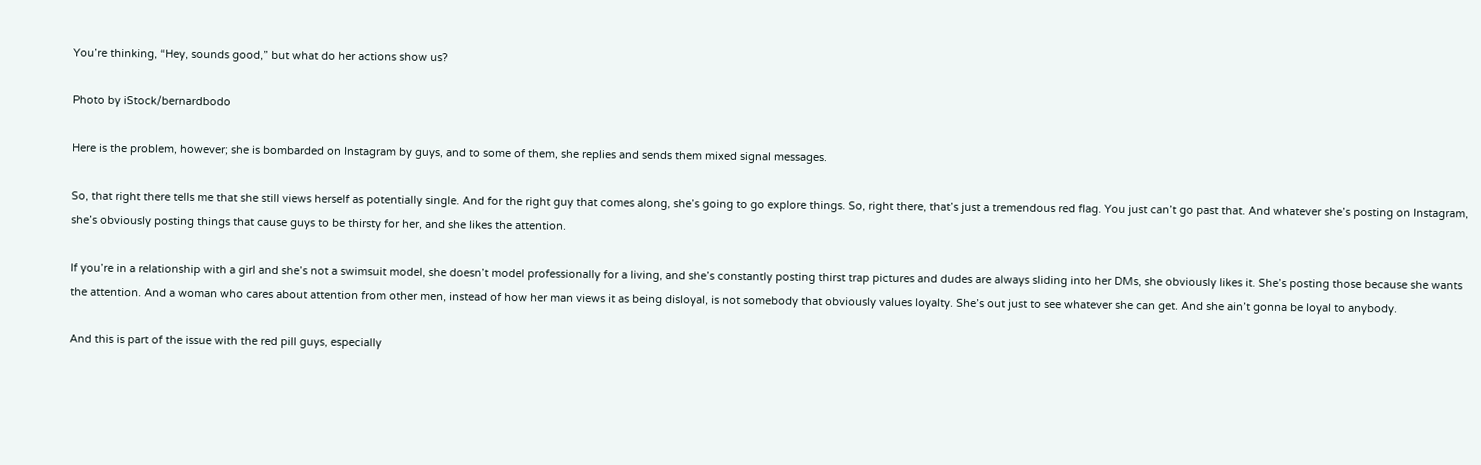You’re thinking, “Hey, sounds good,” but what do her actions show us?

Photo by iStock/bernardbodo

Here is the problem, however; she is bombarded on Instagram by guys, and to some of them, she replies and sends them mixed signal messages.

So, that right there tells me that she still views herself as potentially single. And for the right guy that comes along, she’s going to go explore things. So, right there, that’s just a tremendous red flag. You just can’t go past that. And whatever she’s posting on Instagram, she’s obviously posting things that cause guys to be thirsty for her, and she likes the attention.

If you’re in a relationship with a girl and she’s not a swimsuit model, she doesn’t model professionally for a living, and she’s constantly posting thirst trap pictures and dudes are always sliding into her DMs, she obviously likes it. She’s posting those because she wants the attention. And a woman who cares about attention from other men, instead of how her man views it as being disloyal, is not somebody that obviously values loyalty. She’s out just to see whatever she can get. And she ain’t gonna be loyal to anybody.

And this is part of the issue with the red pill guys, especially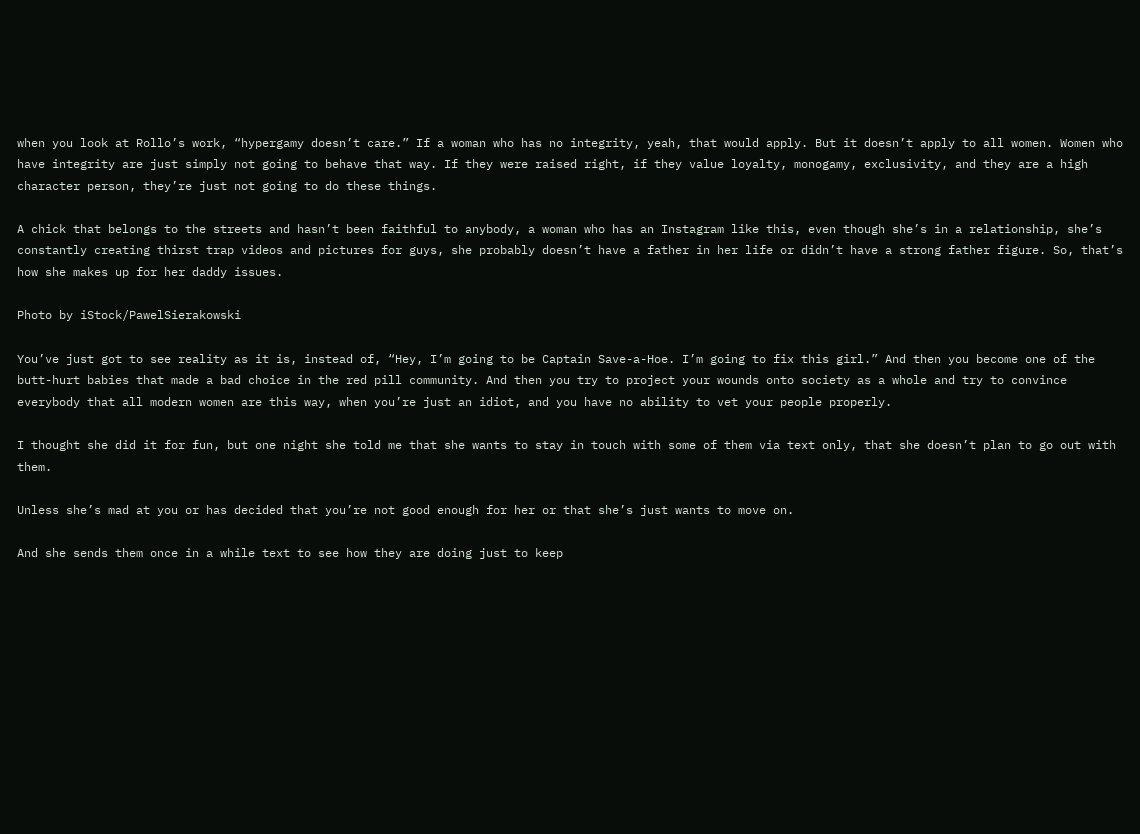when you look at Rollo’s work, “hypergamy doesn’t care.” If a woman who has no integrity, yeah, that would apply. But it doesn’t apply to all women. Women who have integrity are just simply not going to behave that way. If they were raised right, if they value loyalty, monogamy, exclusivity, and they are a high character person, they’re just not going to do these things.

A chick that belongs to the streets and hasn’t been faithful to anybody, a woman who has an Instagram like this, even though she’s in a relationship, she’s constantly creating thirst trap videos and pictures for guys, she probably doesn’t have a father in her life or didn’t have a strong father figure. So, that’s how she makes up for her daddy issues.

Photo by iStock/PawelSierakowski

You’ve just got to see reality as it is, instead of, “Hey, I’m going to be Captain Save-a-Hoe. I’m going to fix this girl.” And then you become one of the butt-hurt babies that made a bad choice in the red pill community. And then you try to project your wounds onto society as a whole and try to convince everybody that all modern women are this way, when you’re just an idiot, and you have no ability to vet your people properly.

I thought she did it for fun, but one night she told me that she wants to stay in touch with some of them via text only, that she doesn’t plan to go out with them.

Unless she’s mad at you or has decided that you’re not good enough for her or that she’s just wants to move on.

And she sends them once in a while text to see how they are doing just to keep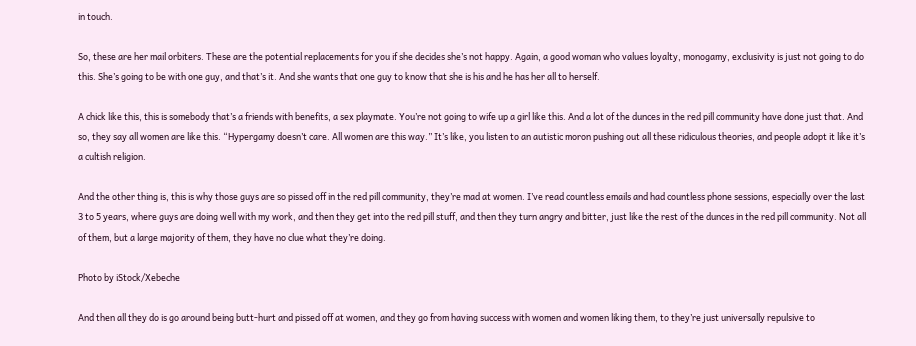in touch.

So, these are her mail orbiters. These are the potential replacements for you if she decides she’s not happy. Again, a good woman who values loyalty, monogamy, exclusivity is just not going to do this. She’s going to be with one guy, and that’s it. And she wants that one guy to know that she is his and he has her all to herself.

A chick like this, this is somebody that’s a friends with benefits, a sex playmate. You’re not going to wife up a girl like this. And a lot of the dunces in the red pill community have done just that. And so, they say all women are like this. “Hypergamy doesn’t care. All women are this way.” It’s like, you listen to an autistic moron pushing out all these ridiculous theories, and people adopt it like it’s a cultish religion.

And the other thing is, this is why those guys are so pissed off in the red pill community, they’re mad at women. I’ve read countless emails and had countless phone sessions, especially over the last 3 to 5 years, where guys are doing well with my work, and then they get into the red pill stuff, and then they turn angry and bitter, just like the rest of the dunces in the red pill community. Not all of them, but a large majority of them, they have no clue what they’re doing.

Photo by iStock/Xebeche

And then all they do is go around being butt-hurt and pissed off at women, and they go from having success with women and women liking them, to they’re just universally repulsive to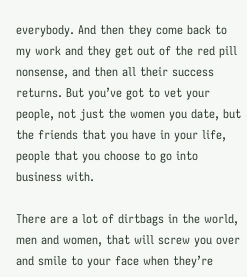everybody. And then they come back to my work and they get out of the red pill nonsense, and then all their success returns. But you’ve got to vet your people, not just the women you date, but the friends that you have in your life, people that you choose to go into business with.

There are a lot of dirtbags in the world, men and women, that will screw you over and smile to your face when they’re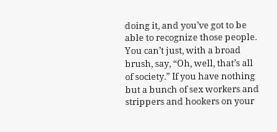doing it, and you’ve got to be able to recognize those people. You can’t just, with a broad brush, say, “Oh, well, that’s all of society.” If you have nothing but a bunch of sex workers and strippers and hookers on your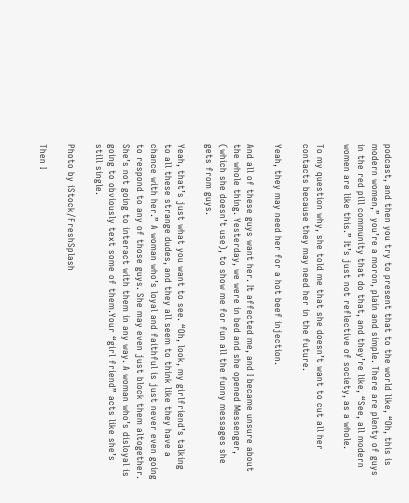podcast, and then you try to present that to the world like, “Oh, this is modern women,” you’re a moron, plain and simple. There are plenty of guys in the red pill community that do that, and they’re like, “See, all modern women are like this.” It’s just not reflective of society, as a whole.

To my question why, she told me that she doesn’t want to cut all her contacts because they may need her in the future.

Yeah, they may need her for a hot beef injection.

And all of these guys want her. It affected me, and I became unsure about the whole thing. Yesterday, we were in bed and she opened Messenger, (which she doesn’t use), to show me for fun all the funny messages she gets from guys.

Yeah, that’s just what you want to see. “Oh, look, my girlfriend’s talking to all these strange dudes, and they all seem to think like they have a chance with her.” A woman who’s loyal and faithful is just never even going to respond to any of those guys. She may even just block them altogether. She’s not going to interact with them in any way. A woman who’s disloyal is going to obviously text some of them.Your “girl friend” acts like she’s still single.

Photo by iStock/FreshSplash

Then I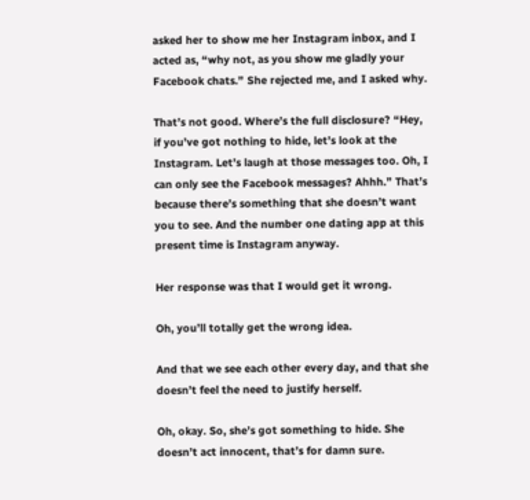asked her to show me her Instagram inbox, and I acted as, “why not, as you show me gladly your Facebook chats.” She rejected me, and I asked why.

That’s not good. Where’s the full disclosure? “Hey, if you’ve got nothing to hide, let’s look at the Instagram. Let’s laugh at those messages too. Oh, I can only see the Facebook messages? Ahhh.” That’s because there’s something that she doesn’t want you to see. And the number one dating app at this present time is Instagram anyway.

Her response was that I would get it wrong.

Oh, you’ll totally get the wrong idea.

And that we see each other every day, and that she doesn’t feel the need to justify herself.

Oh, okay. So, she’s got something to hide. She doesn’t act innocent, that’s for damn sure.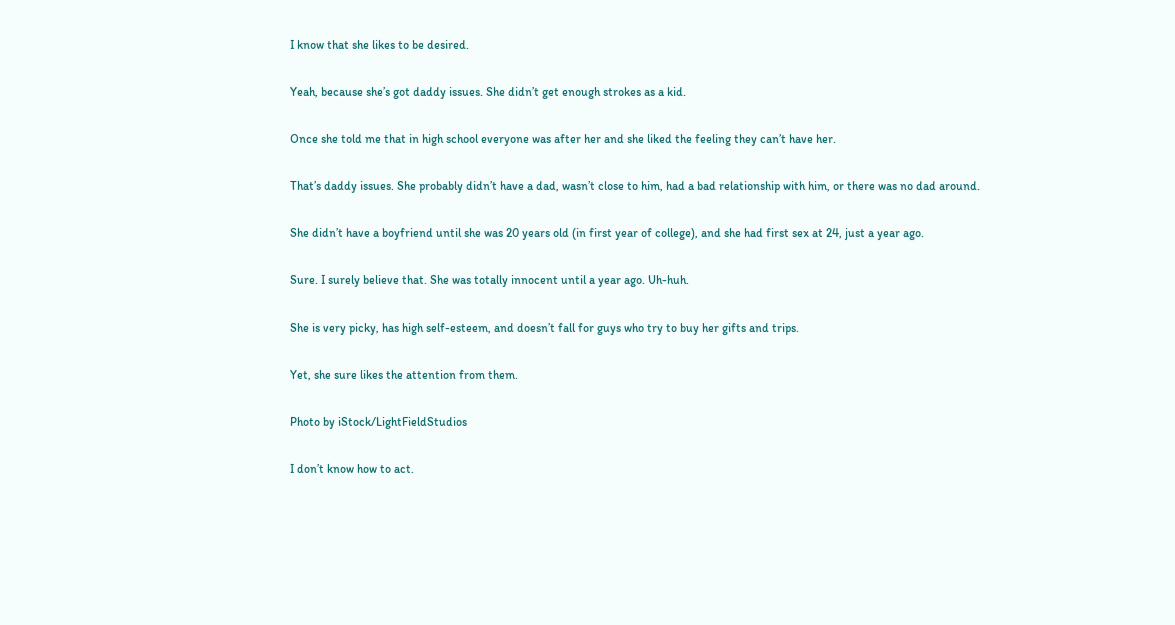I know that she likes to be desired.

Yeah, because she’s got daddy issues. She didn’t get enough strokes as a kid.

Once she told me that in high school everyone was after her and she liked the feeling they can’t have her.

That’s daddy issues. She probably didn’t have a dad, wasn’t close to him, had a bad relationship with him, or there was no dad around.

She didn’t have a boyfriend until she was 20 years old (in first year of college), and she had first sex at 24, just a year ago.

Sure. I surely believe that. She was totally innocent until a year ago. Uh-huh.

She is very picky, has high self-esteem, and doesn’t fall for guys who try to buy her gifts and trips.

Yet, she sure likes the attention from them.

Photo by iStock/LightFieldStudios

I don’t know how to act.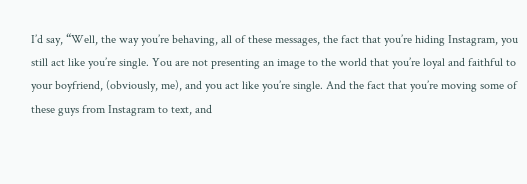I’d say, “Well, the way you’re behaving, all of these messages, the fact that you’re hiding Instagram, you still act like you’re single. You are not presenting an image to the world that you’re loyal and faithful to your boyfriend, (obviously, me), and you act like you’re single. And the fact that you’re moving some of these guys from Instagram to text, and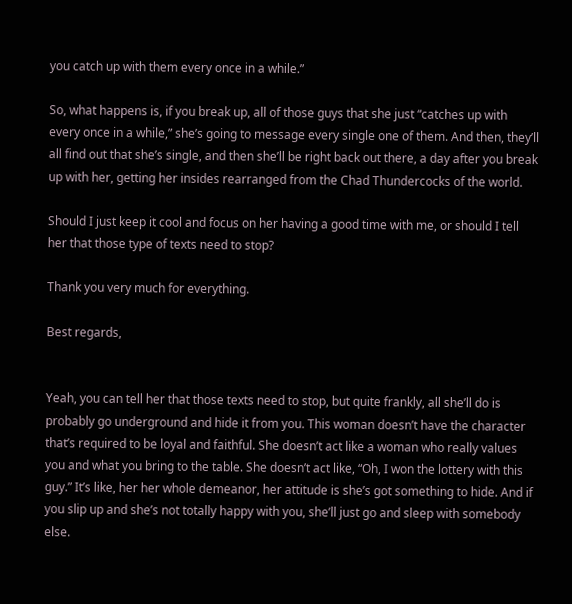you catch up with them every once in a while.”

So, what happens is, if you break up, all of those guys that she just “catches up with every once in a while,” she’s going to message every single one of them. And then, they’ll all find out that she’s single, and then she’ll be right back out there, a day after you break up with her, getting her insides rearranged from the Chad Thundercocks of the world.

Should I just keep it cool and focus on her having a good time with me, or should I tell her that those type of texts need to stop?

Thank you very much for everything.

Best regards,


Yeah, you can tell her that those texts need to stop, but quite frankly, all she’ll do is probably go underground and hide it from you. This woman doesn’t have the character that’s required to be loyal and faithful. She doesn’t act like a woman who really values you and what you bring to the table. She doesn’t act like, “Oh, I won the lottery with this guy.” It’s like, her her whole demeanor, her attitude is she’s got something to hide. And if you slip up and she’s not totally happy with you, she’ll just go and sleep with somebody else.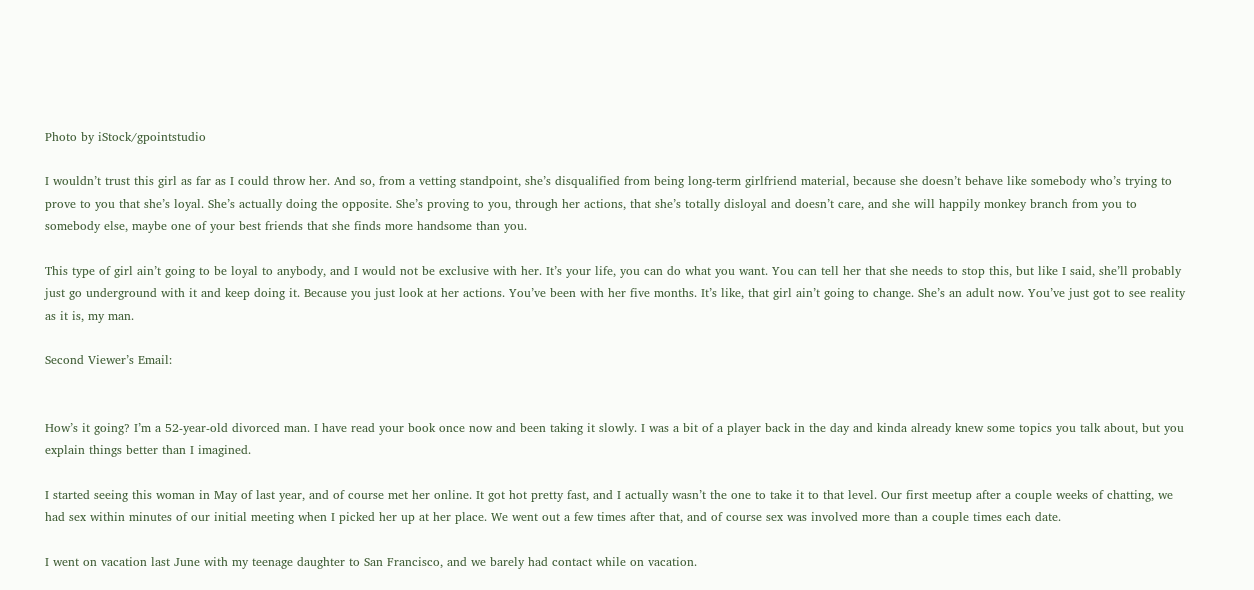Photo by iStock/gpointstudio

I wouldn’t trust this girl as far as I could throw her. And so, from a vetting standpoint, she’s disqualified from being long-term girlfriend material, because she doesn’t behave like somebody who’s trying to prove to you that she’s loyal. She’s actually doing the opposite. She’s proving to you, through her actions, that she’s totally disloyal and doesn’t care, and she will happily monkey branch from you to somebody else, maybe one of your best friends that she finds more handsome than you.

This type of girl ain’t going to be loyal to anybody, and I would not be exclusive with her. It’s your life, you can do what you want. You can tell her that she needs to stop this, but like I said, she’ll probably just go underground with it and keep doing it. Because you just look at her actions. You’ve been with her five months. It’s like, that girl ain’t going to change. She’s an adult now. You’ve just got to see reality as it is, my man.

Second Viewer’s Email:


How’s it going? I’m a 52-year-old divorced man. I have read your book once now and been taking it slowly. I was a bit of a player back in the day and kinda already knew some topics you talk about, but you explain things better than I imagined.

I started seeing this woman in May of last year, and of course met her online. It got hot pretty fast, and I actually wasn’t the one to take it to that level. Our first meetup after a couple weeks of chatting, we had sex within minutes of our initial meeting when I picked her up at her place. We went out a few times after that, and of course sex was involved more than a couple times each date.

I went on vacation last June with my teenage daughter to San Francisco, and we barely had contact while on vacation.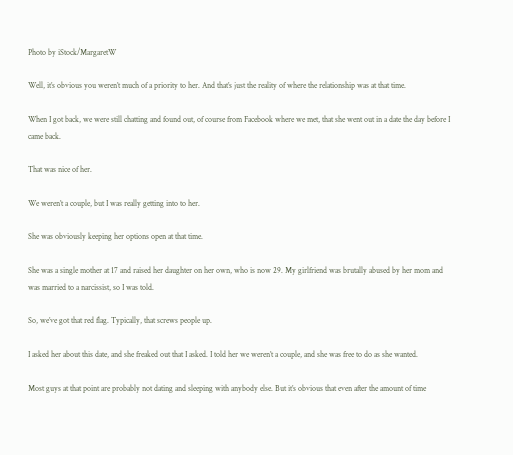Photo by iStock/MargaretW

Well, it’s obvious you weren’t much of a priority to her. And that’s just the reality of where the relationship was at that time.

When I got back, we were still chatting and found out, of course from Facebook where we met, that she went out in a date the day before I came back.

That was nice of her.

We weren’t a couple, but I was really getting into to her.

She was obviously keeping her options open at that time.

She was a single mother at 17 and raised her daughter on her own, who is now 29. My girlfriend was brutally abused by her mom and was married to a narcissist, so I was told.

So, we’ve got that red flag. Typically, that screws people up.

I asked her about this date, and she freaked out that I asked. I told her we weren’t a couple, and she was free to do as she wanted.

Most guys at that point are probably not dating and sleeping with anybody else. But it’s obvious that even after the amount of time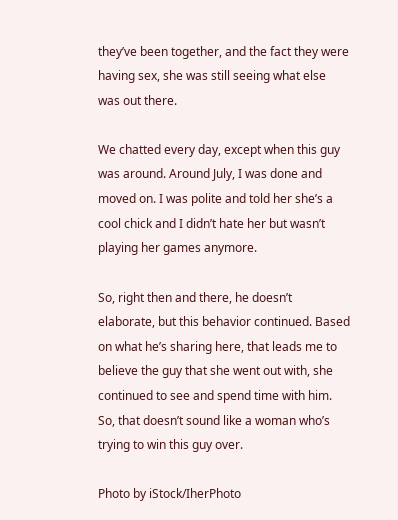they’ve been together, and the fact they were having sex, she was still seeing what else was out there.

We chatted every day, except when this guy was around. Around July, I was done and moved on. I was polite and told her she’s a cool chick and I didn’t hate her but wasn’t playing her games anymore.

So, right then and there, he doesn’t elaborate, but this behavior continued. Based on what he’s sharing here, that leads me to believe the guy that she went out with, she continued to see and spend time with him. So, that doesn’t sound like a woman who’s trying to win this guy over.

Photo by iStock/IherPhoto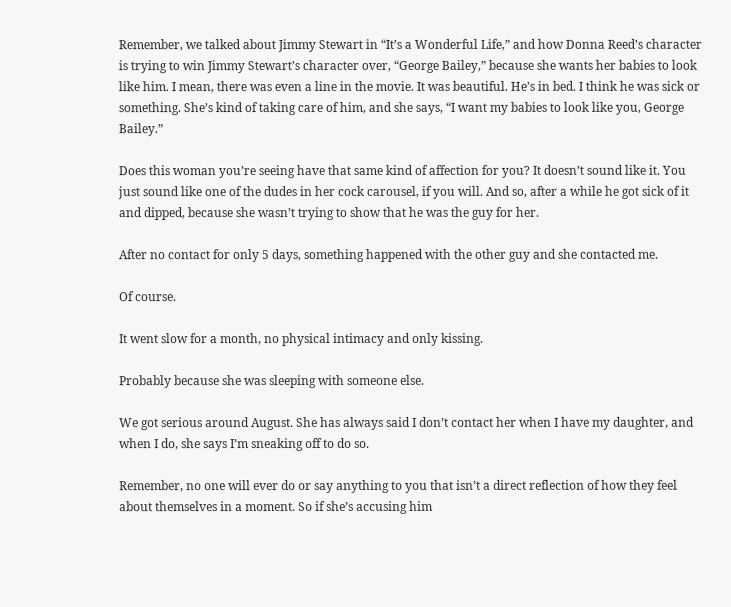Remember, we talked about Jimmy Stewart in “It’s a Wonderful Life,” and how Donna Reed’s character is trying to win Jimmy Stewart’s character over, “George Bailey,” because she wants her babies to look like him. I mean, there was even a line in the movie. It was beautiful. He’s in bed. I think he was sick or something. She’s kind of taking care of him, and she says, “I want my babies to look like you, George Bailey.”

Does this woman you’re seeing have that same kind of affection for you? It doesn’t sound like it. You just sound like one of the dudes in her cock carousel, if you will. And so, after a while he got sick of it and dipped, because she wasn’t trying to show that he was the guy for her.

After no contact for only 5 days, something happened with the other guy and she contacted me.

Of course.

It went slow for a month, no physical intimacy and only kissing.

Probably because she was sleeping with someone else.

We got serious around August. She has always said I don’t contact her when I have my daughter, and when I do, she says I’m sneaking off to do so.

Remember, no one will ever do or say anything to you that isn’t a direct reflection of how they feel about themselves in a moment. So if she’s accusing him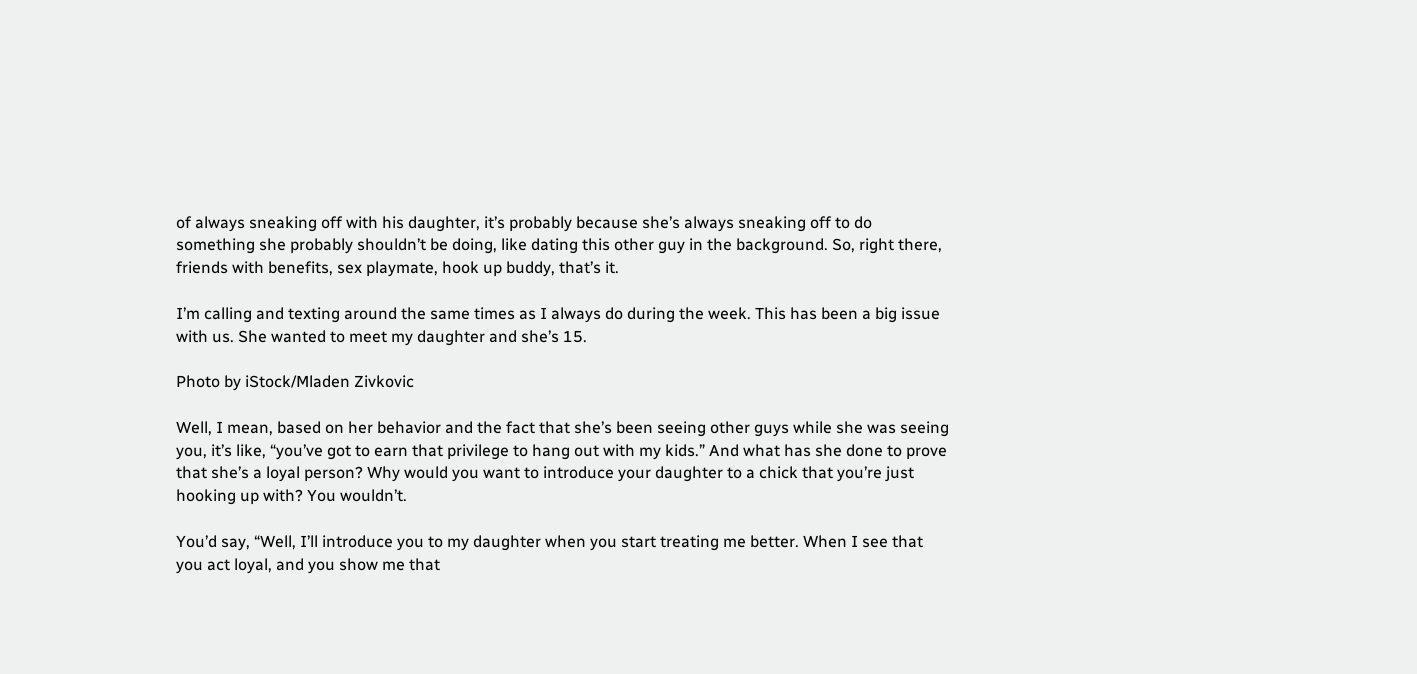of always sneaking off with his daughter, it’s probably because she’s always sneaking off to do something she probably shouldn’t be doing, like dating this other guy in the background. So, right there, friends with benefits, sex playmate, hook up buddy, that’s it.

I’m calling and texting around the same times as I always do during the week. This has been a big issue with us. She wanted to meet my daughter and she’s 15.

Photo by iStock/Mladen Zivkovic

Well, I mean, based on her behavior and the fact that she’s been seeing other guys while she was seeing you, it’s like, “you’ve got to earn that privilege to hang out with my kids.” And what has she done to prove that she’s a loyal person? Why would you want to introduce your daughter to a chick that you’re just hooking up with? You wouldn’t.

You’d say, “Well, I’ll introduce you to my daughter when you start treating me better. When I see that you act loyal, and you show me that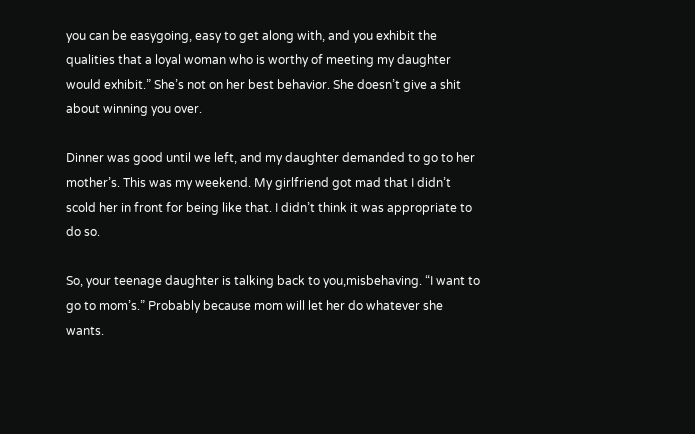you can be easygoing, easy to get along with, and you exhibit the qualities that a loyal woman who is worthy of meeting my daughter would exhibit.” She’s not on her best behavior. She doesn’t give a shit about winning you over.

Dinner was good until we left, and my daughter demanded to go to her mother’s. This was my weekend. My girlfriend got mad that I didn’t scold her in front for being like that. I didn’t think it was appropriate to do so.

So, your teenage daughter is talking back to you,misbehaving. “I want to go to mom’s.” Probably because mom will let her do whatever she wants.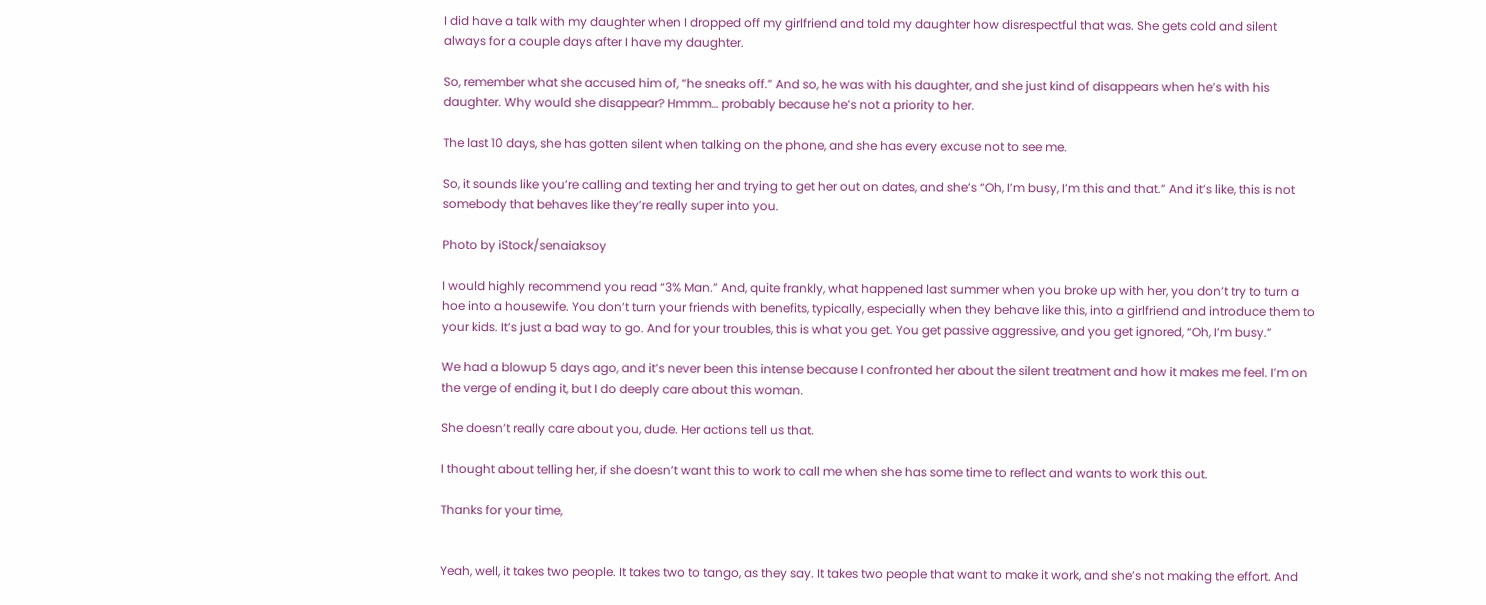I did have a talk with my daughter when I dropped off my girlfriend and told my daughter how disrespectful that was. She gets cold and silent always for a couple days after I have my daughter.

So, remember what she accused him of, “he sneaks off.” And so, he was with his daughter, and she just kind of disappears when he’s with his daughter. Why would she disappear? Hmmm… probably because he’s not a priority to her.

The last 10 days, she has gotten silent when talking on the phone, and she has every excuse not to see me.

So, it sounds like you’re calling and texting her and trying to get her out on dates, and she’s “Oh, I’m busy, I’m this and that.” And it’s like, this is not somebody that behaves like they’re really super into you.

Photo by iStock/senaiaksoy

I would highly recommend you read “3% Man.” And, quite frankly, what happened last summer when you broke up with her, you don’t try to turn a hoe into a housewife. You don’t turn your friends with benefits, typically, especially when they behave like this, into a girlfriend and introduce them to your kids. It’s just a bad way to go. And for your troubles, this is what you get. You get passive aggressive, and you get ignored, “Oh, I’m busy.”

We had a blowup 5 days ago, and it’s never been this intense because I confronted her about the silent treatment and how it makes me feel. I’m on the verge of ending it, but I do deeply care about this woman.

She doesn’t really care about you, dude. Her actions tell us that.

I thought about telling her, if she doesn’t want this to work to call me when she has some time to reflect and wants to work this out.

Thanks for your time,


Yeah, well, it takes two people. It takes two to tango, as they say. It takes two people that want to make it work, and she’s not making the effort. And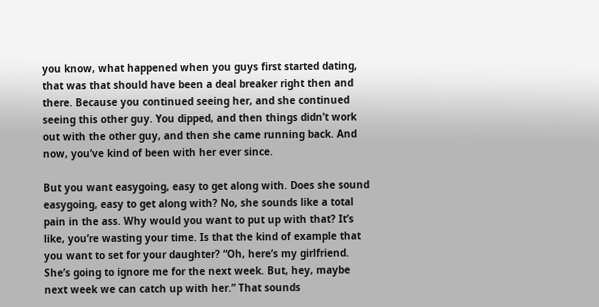you know, what happened when you guys first started dating, that was that should have been a deal breaker right then and there. Because you continued seeing her, and she continued seeing this other guy. You dipped, and then things didn’t work out with the other guy, and then she came running back. And now, you’ve kind of been with her ever since.

But you want easygoing, easy to get along with. Does she sound easygoing, easy to get along with? No, she sounds like a total pain in the ass. Why would you want to put up with that? It’s like, you’re wasting your time. Is that the kind of example that you want to set for your daughter? “Oh, here’s my girlfriend. She’s going to ignore me for the next week. But, hey, maybe next week we can catch up with her.” That sounds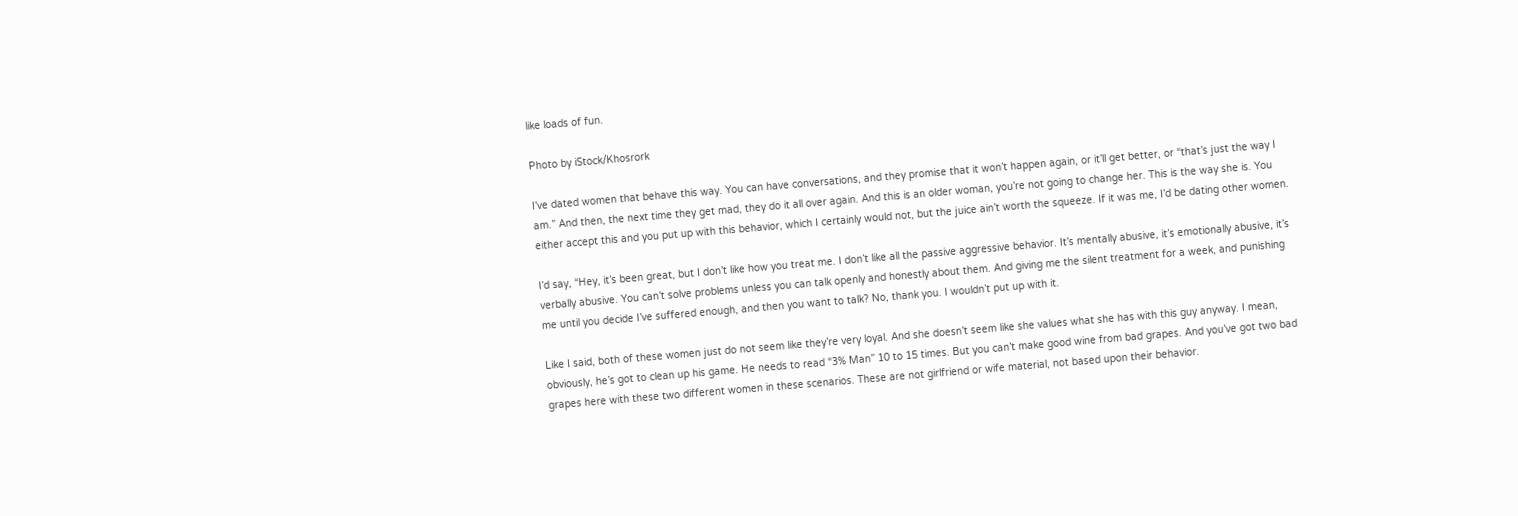like loads of fun.

Photo by iStock/Khosrork

I’ve dated women that behave this way. You can have conversations, and they promise that it won’t happen again, or it’ll get better, or “that’s just the way I am.” And then, the next time they get mad, they do it all over again. And this is an older woman, you’re not going to change her. This is the way she is. You either accept this and you put up with this behavior, which I certainly would not, but the juice ain’t worth the squeeze. If it was me, I’d be dating other women.

I’d say, “Hey, it’s been great, but I don’t like how you treat me. I don’t like all the passive aggressive behavior. It’s mentally abusive, it’s emotionally abusive, it’s verbally abusive. You can’t solve problems unless you can talk openly and honestly about them. And giving me the silent treatment for a week, and punishing me until you decide I’ve suffered enough, and then you want to talk? No, thank you. I wouldn’t put up with it.

Like I said, both of these women just do not seem like they’re very loyal. And she doesn’t seem like she values what she has with this guy anyway. I mean, obviously, he’s got to clean up his game. He needs to read “3% Man” 10 to 15 times. But you can’t make good wine from bad grapes. And you’ve got two bad grapes here with these two different women in these scenarios. These are not girlfriend or wife material, not based upon their behavior.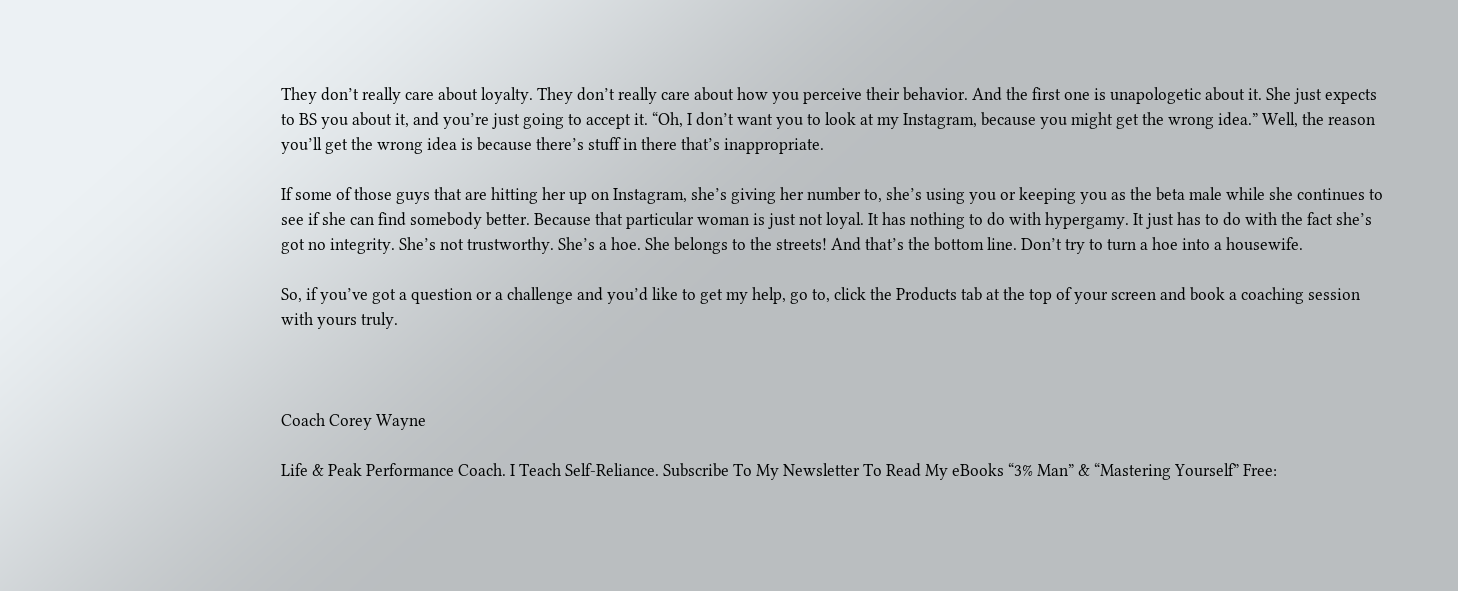They don’t really care about loyalty. They don’t really care about how you perceive their behavior. And the first one is unapologetic about it. She just expects to BS you about it, and you’re just going to accept it. “Oh, I don’t want you to look at my Instagram, because you might get the wrong idea.” Well, the reason you’ll get the wrong idea is because there’s stuff in there that’s inappropriate.

If some of those guys that are hitting her up on Instagram, she’s giving her number to, she’s using you or keeping you as the beta male while she continues to see if she can find somebody better. Because that particular woman is just not loyal. It has nothing to do with hypergamy. It just has to do with the fact she’s got no integrity. She’s not trustworthy. She’s a hoe. She belongs to the streets! And that’s the bottom line. Don’t try to turn a hoe into a housewife.

So, if you’ve got a question or a challenge and you’d like to get my help, go to, click the Products tab at the top of your screen and book a coaching session with yours truly.



Coach Corey Wayne

Life & Peak Performance Coach. I Teach Self-Reliance. Subscribe To My Newsletter To Read My eBooks “3% Man” & “Mastering Yourself” Free: